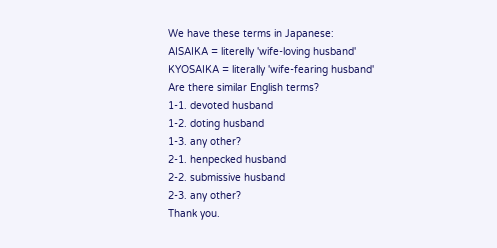We have these terms in Japanese:
AISAIKA = literelly 'wife-loving husband'
KYOSAIKA = literally 'wife-fearing husband'
Are there similar English terms?
1-1. devoted husband
1-2. doting husband
1-3. any other?
2-1. henpecked husband
2-2. submissive husband
2-3. any other?
Thank you.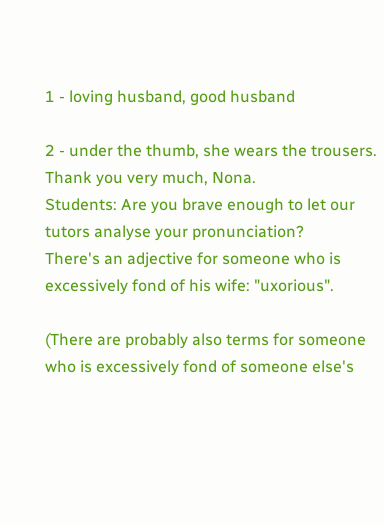1 - loving husband, good husband

2 - under the thumb, she wears the trousers.
Thank you very much, Nona.
Students: Are you brave enough to let our tutors analyse your pronunciation?
There's an adjective for someone who is excessively fond of his wife: "uxorious".

(There are probably also terms for someone who is excessively fond of someone else's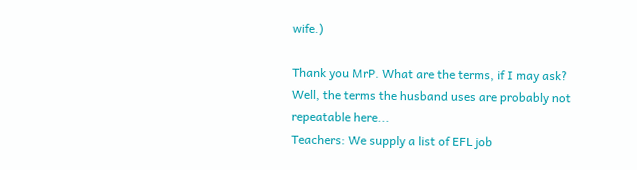wife.)

Thank you MrP. What are the terms, if I may ask?
Well, the terms the husband uses are probably not repeatable here...
Teachers: We supply a list of EFL job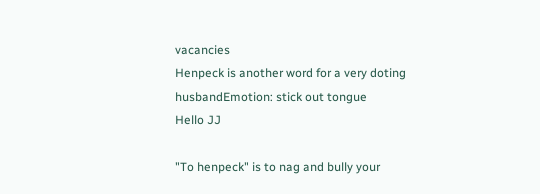vacancies
Henpeck is another word for a very doting husbandEmotion: stick out tongue
Hello JJ

"To henpeck" is to nag and bully your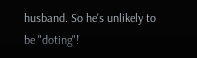husband. So he's unlikely to be "doting"!